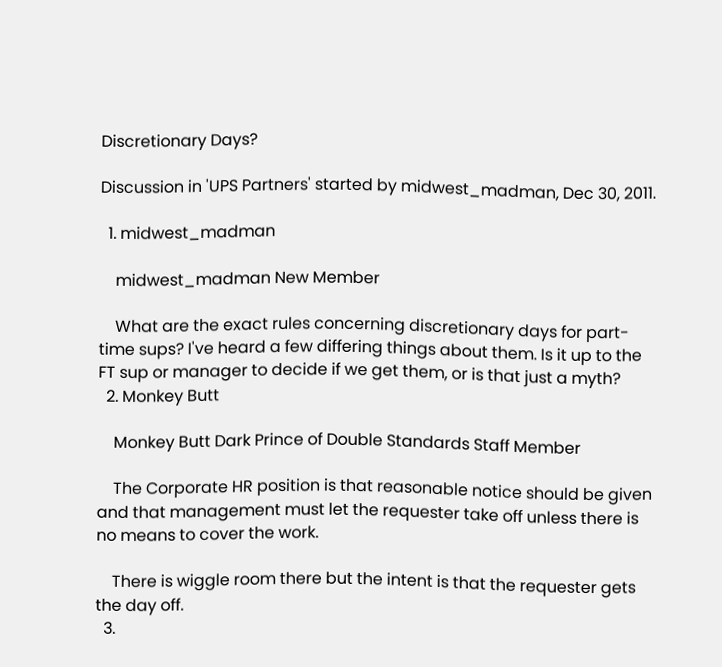Discretionary Days?

Discussion in 'UPS Partners' started by midwest_madman, Dec 30, 2011.

  1. midwest_madman

    midwest_madman New Member

    What are the exact rules concerning discretionary days for part-time sups? I've heard a few differing things about them. Is it up to the FT sup or manager to decide if we get them, or is that just a myth?
  2. Monkey Butt

    Monkey Butt Dark Prince of Double Standards Staff Member

    The Corporate HR position is that reasonable notice should be given and that management must let the requester take off unless there is no means to cover the work.

    There is wiggle room there but the intent is that the requester gets the day off.
  3.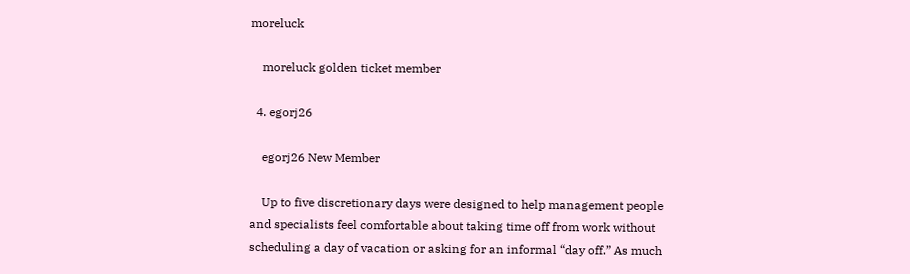moreluck

    moreluck golden ticket member

  4. egorj26

    egorj26 New Member

    Up to five discretionary days were designed to help management people and specialists feel comfortable about taking time off from work without scheduling a day of vacation or asking for an informal “day off.” As much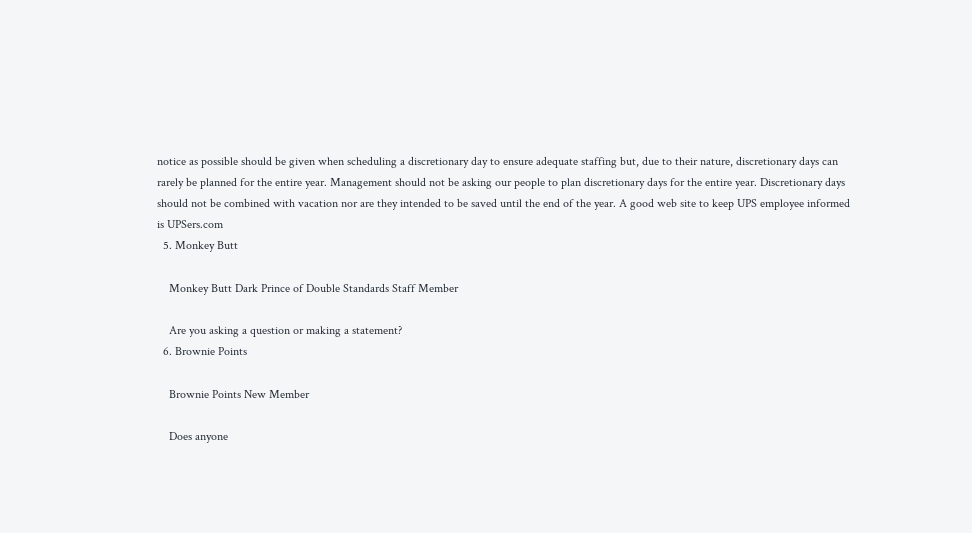notice as possible should be given when scheduling a discretionary day to ensure adequate staffing but, due to their nature, discretionary days can rarely be planned for the entire year. Management should not be asking our people to plan discretionary days for the entire year. Discretionary days should not be combined with vacation nor are they intended to be saved until the end of the year. A good web site to keep UPS employee informed is UPSers.com
  5. Monkey Butt

    Monkey Butt Dark Prince of Double Standards Staff Member

    Are you asking a question or making a statement?
  6. Brownie Points

    Brownie Points New Member

    Does anyone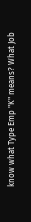know what Type Emp "K" means? What Job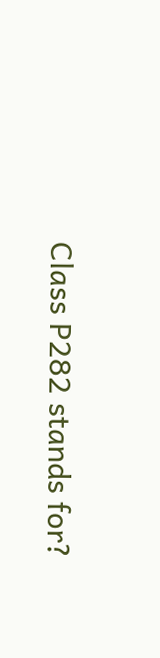Class P282 stands for?